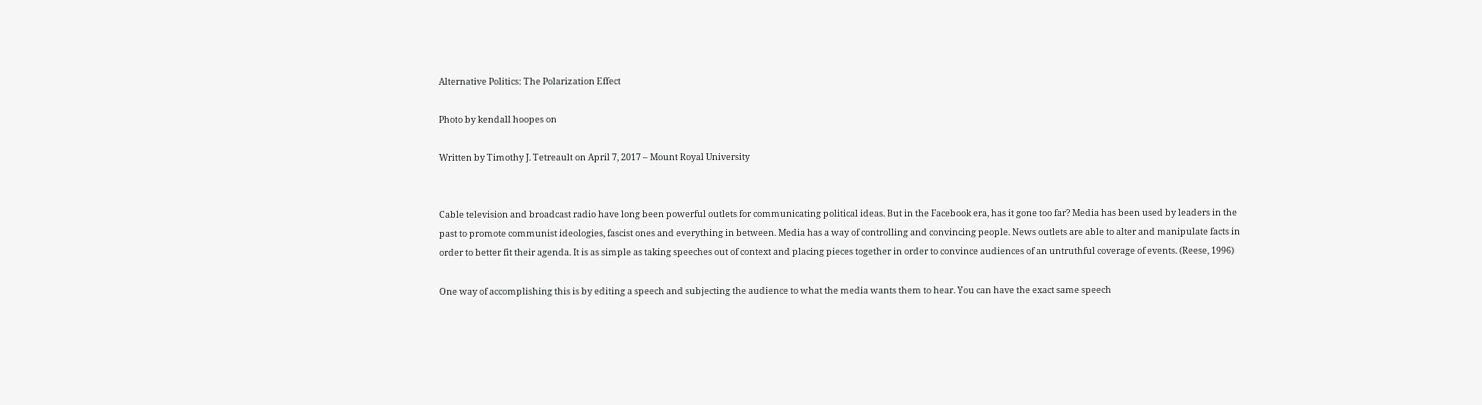Alternative Politics: The Polarization Effect

Photo by kendall hoopes on

Written by Timothy J. Tetreault on April 7, 2017 – Mount Royal University


Cable television and broadcast radio have long been powerful outlets for communicating political ideas. But in the Facebook era, has it gone too far? Media has been used by leaders in the past to promote communist ideologies, fascist ones and everything in between. Media has a way of controlling and convincing people. News outlets are able to alter and manipulate facts in order to better fit their agenda. It is as simple as taking speeches out of context and placing pieces together in order to convince audiences of an untruthful coverage of events. (Reese, 1996)

One way of accomplishing this is by editing a speech and subjecting the audience to what the media wants them to hear. You can have the exact same speech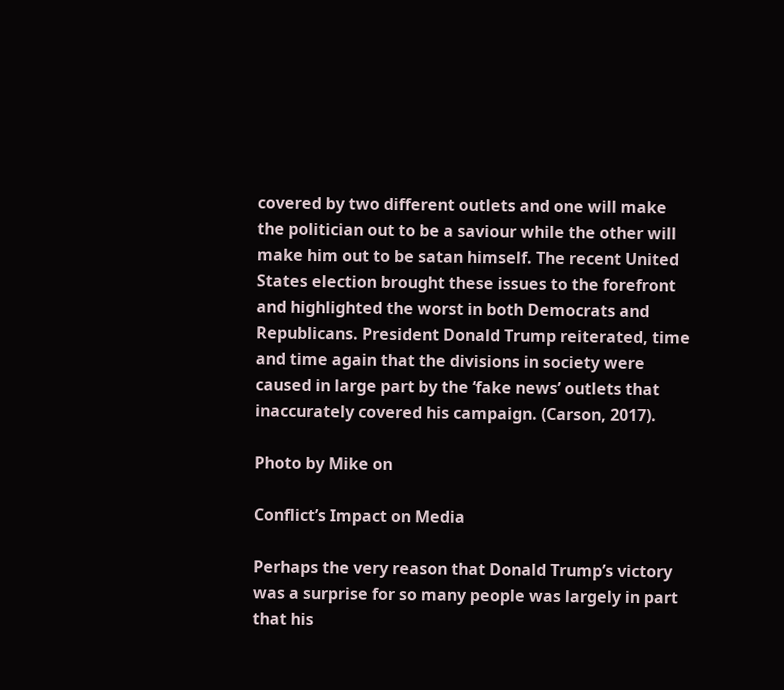covered by two different outlets and one will make the politician out to be a saviour while the other will make him out to be satan himself. The recent United States election brought these issues to the forefront and highlighted the worst in both Democrats and Republicans. President Donald Trump reiterated, time and time again that the divisions in society were caused in large part by the ‘fake news’ outlets that inaccurately covered his campaign. (Carson, 2017).

Photo by Mike on

Conflict’s Impact on Media

Perhaps the very reason that Donald Trump’s victory was a surprise for so many people was largely in part that his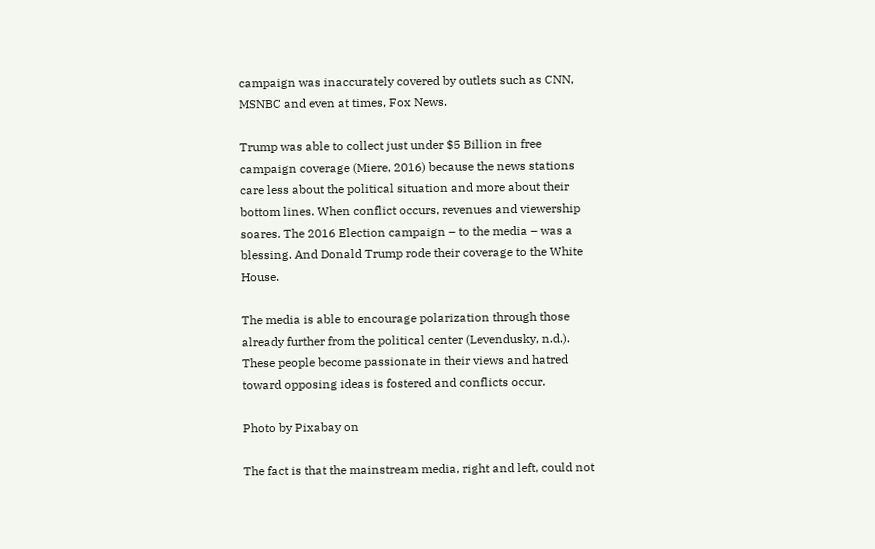campaign was inaccurately covered by outlets such as CNN, MSNBC and even at times, Fox News.

Trump was able to collect just under $5 Billion in free campaign coverage (Miere, 2016) because the news stations care less about the political situation and more about their bottom lines. When conflict occurs, revenues and viewership soares. The 2016 Election campaign – to the media – was a blessing. And Donald Trump rode their coverage to the White House.

The media is able to encourage polarization through those already further from the political center (Levendusky, n.d.). These people become passionate in their views and hatred toward opposing ideas is fostered and conflicts occur.

Photo by Pixabay on

The fact is that the mainstream media, right and left, could not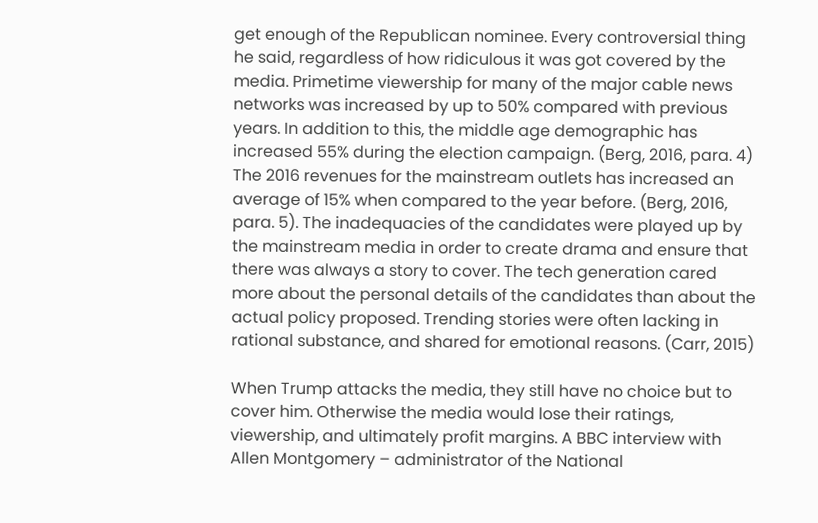get enough of the Republican nominee. Every controversial thing he said, regardless of how ridiculous it was got covered by the media. Primetime viewership for many of the major cable news networks was increased by up to 50% compared with previous years. In addition to this, the middle age demographic has increased 55% during the election campaign. (Berg, 2016, para. 4) The 2016 revenues for the mainstream outlets has increased an average of 15% when compared to the year before. (Berg, 2016, para. 5). The inadequacies of the candidates were played up by the mainstream media in order to create drama and ensure that there was always a story to cover. The tech generation cared more about the personal details of the candidates than about the actual policy proposed. Trending stories were often lacking in rational substance, and shared for emotional reasons. (Carr, 2015)

When Trump attacks the media, they still have no choice but to cover him. Otherwise the media would lose their ratings, viewership, and ultimately profit margins. A BBC interview with Allen Montgomery – administrator of the National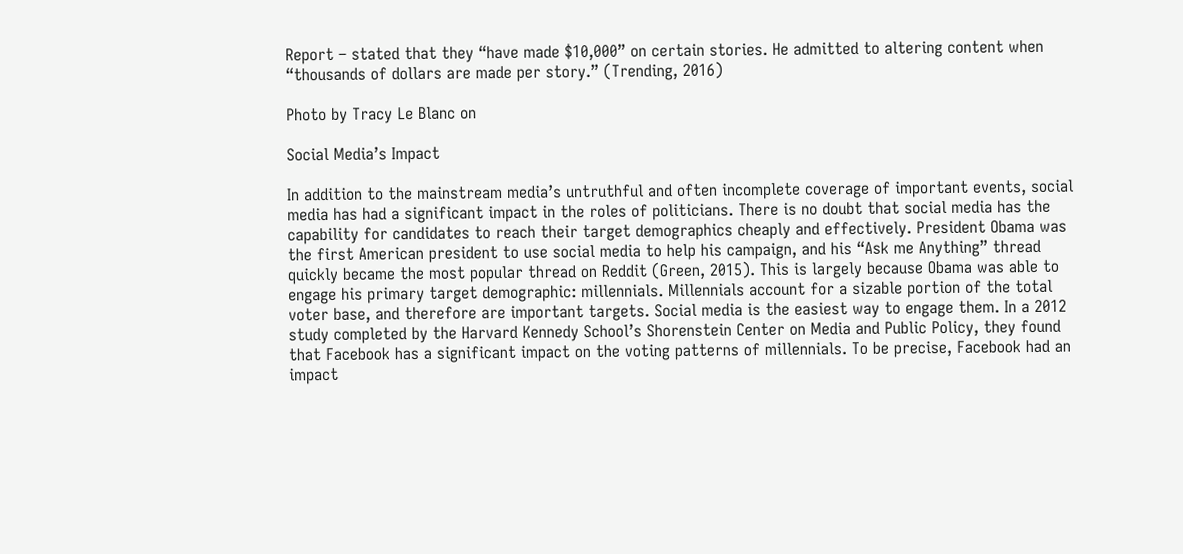Report – stated that they “have made $10,000” on certain stories. He admitted to altering content when “thousands of dollars are made per story.” (Trending, 2016)

Photo by Tracy Le Blanc on

Social Media’s Impact

In addition to the mainstream media’s untruthful and often incomplete coverage of important events, social media has had a significant impact in the roles of politicians. There is no doubt that social media has the capability for candidates to reach their target demographics cheaply and effectively. President Obama was the first American president to use social media to help his campaign, and his “Ask me Anything” thread quickly became the most popular thread on Reddit (Green, 2015). This is largely because Obama was able to engage his primary target demographic: millennials. Millennials account for a sizable portion of the total voter base, and therefore are important targets. Social media is the easiest way to engage them. In a 2012 study completed by the Harvard Kennedy School’s Shorenstein Center on Media and Public Policy, they found that Facebook has a significant impact on the voting patterns of millennials. To be precise, Facebook had an impact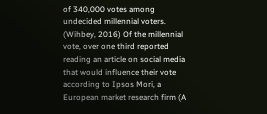of 340,000 votes among undecided millennial voters. (Wihbey, 2016) Of the millennial vote, over one third reported reading an article on social media that would influence their vote according to Ipsos Mori, a European market research firm (A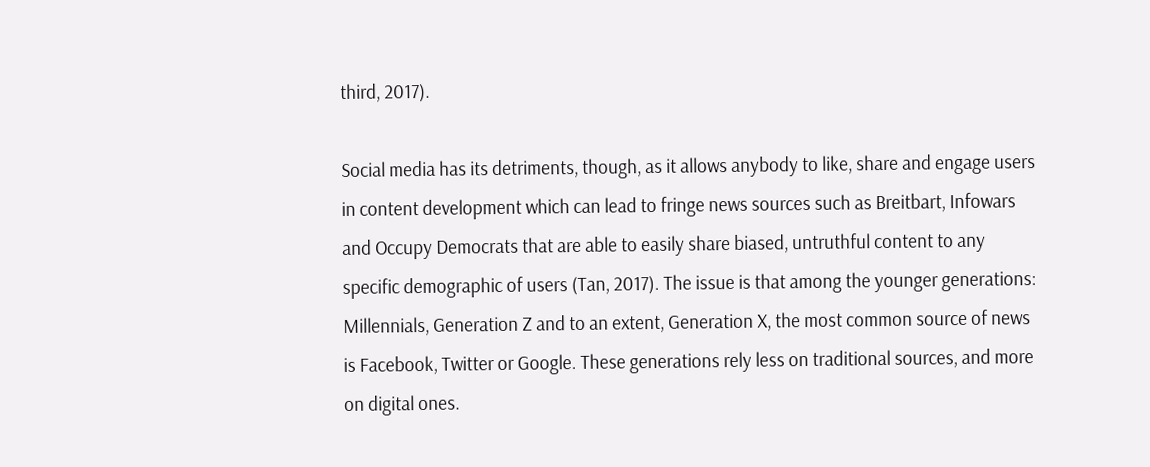third, 2017).

Social media has its detriments, though, as it allows anybody to like, share and engage users in content development which can lead to fringe news sources such as Breitbart, Infowars and Occupy Democrats that are able to easily share biased, untruthful content to any specific demographic of users (Tan, 2017). The issue is that among the younger generations: Millennials, Generation Z and to an extent, Generation X, the most common source of news is Facebook, Twitter or Google. These generations rely less on traditional sources, and more on digital ones.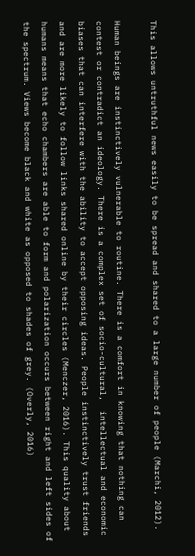This allows untruthful news easily to be spread and shared to a large number of people (Marchi, 2012).

Human beings are instinctively vulnerable to routine. There is a comfort in knowing that nothing can contest or contradict an ideology. There is a complex set of socio-cultural,  intellectual and economic biases that can interfere with the ability to accept opposing ideas. People instinctively trust friends and are more likely to follow links shared online by their circles (Menczer, 2016). This quality about humans means that echo chambers are able to form and polarization occurs between right and left sides of the spectrum. Views become black and white as opposed to shades of grey. (Overly, 2016)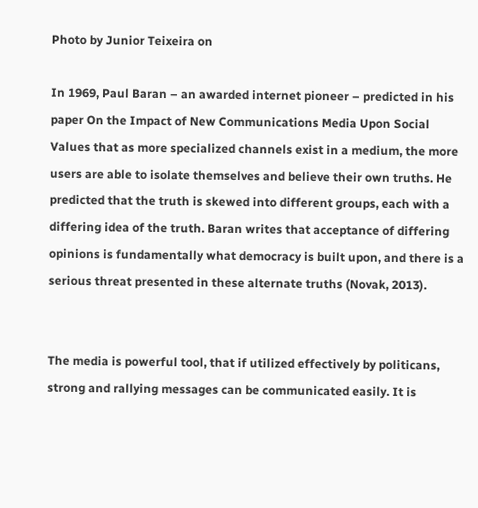Photo by Junior Teixeira on

In 1969, Paul Baran – an awarded internet pioneer – predicted in his paper On the Impact of New Communications Media Upon Social Values that as more specialized channels exist in a medium, the more users are able to isolate themselves and believe their own truths. He predicted that the truth is skewed into different groups, each with a differing idea of the truth. Baran writes that acceptance of differing opinions is fundamentally what democracy is built upon, and there is a serious threat presented in these alternate truths (Novak, 2013).


The media is powerful tool, that if utilized effectively by politicans, strong and rallying messages can be communicated easily. It is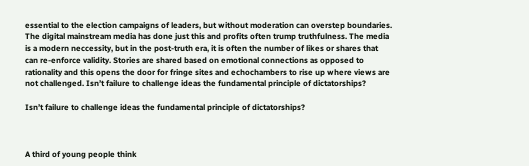essential to the election campaigns of leaders, but without moderation can overstep boundaries. The digital mainstream media has done just this and profits often trump truthfulness. The media is a modern neccessity, but in the post-truth era, it is often the number of likes or shares that can re-enforce validity. Stories are shared based on emotional connections as opposed to rationality and this opens the door for fringe sites and echochambers to rise up where views are not challenged. Isn’t failure to challenge ideas the fundamental principle of dictatorships?

Isn’t failure to challenge ideas the fundamental principle of dictatorships?



A third of young people think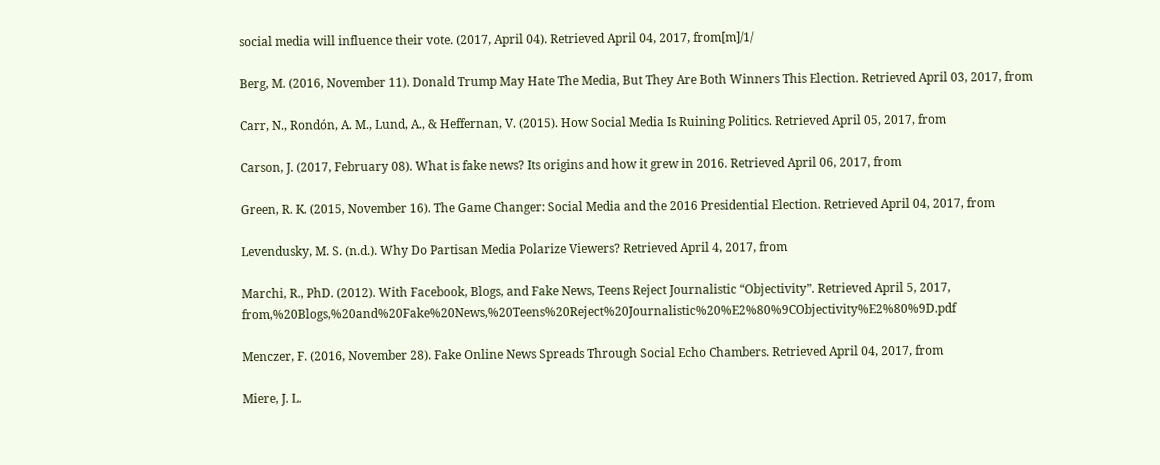social media will influence their vote. (2017, April 04). Retrieved April 04, 2017, from[m]/1/

Berg, M. (2016, November 11). Donald Trump May Hate The Media, But They Are Both Winners This Election. Retrieved April 03, 2017, from

Carr, N., Rondón, A. M., Lund, A., & Heffernan, V. (2015). How Social Media Is Ruining Politics. Retrieved April 05, 2017, from

Carson, J. (2017, February 08). What is fake news? Its origins and how it grew in 2016. Retrieved April 06, 2017, from

Green, R. K. (2015, November 16). The Game Changer: Social Media and the 2016 Presidential Election. Retrieved April 04, 2017, from

Levendusky, M. S. (n.d.). Why Do Partisan Media Polarize Viewers? Retrieved April 4, 2017, from

Marchi, R., PhD. (2012). With Facebook, Blogs, and Fake News, Teens Reject Journalistic “Objectivity”. Retrieved April 5, 2017, from,%20Blogs,%20and%20Fake%20News,%20Teens%20Reject%20Journalistic%20%E2%80%9CObjectivity%E2%80%9D.pdf

Menczer, F. (2016, November 28). Fake Online News Spreads Through Social Echo Chambers. Retrieved April 04, 2017, from

Miere, J. L.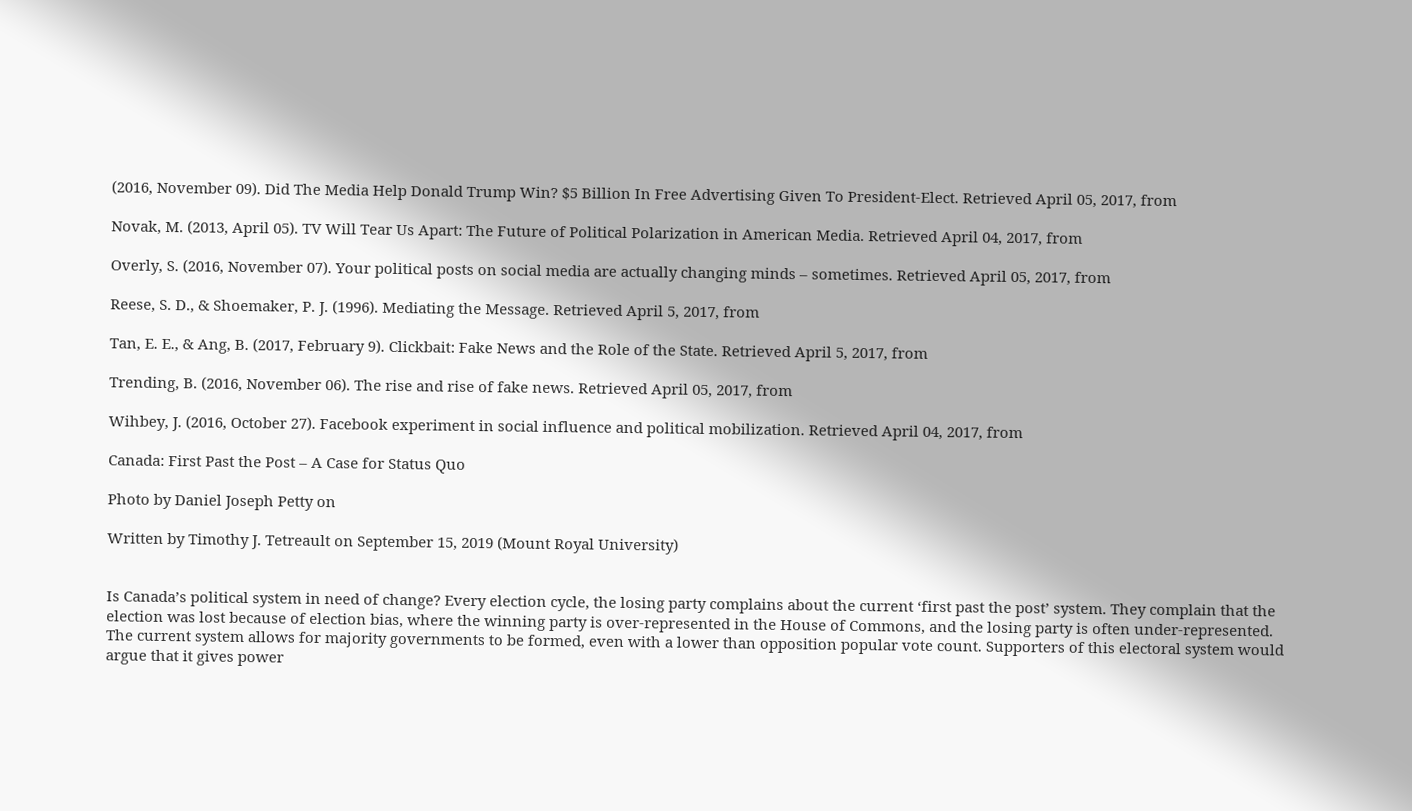(2016, November 09). Did The Media Help Donald Trump Win? $5 Billion In Free Advertising Given To President-Elect. Retrieved April 05, 2017, from

Novak, M. (2013, April 05). TV Will Tear Us Apart: The Future of Political Polarization in American Media. Retrieved April 04, 2017, from

Overly, S. (2016, November 07). Your political posts on social media are actually changing minds – sometimes. Retrieved April 05, 2017, from

Reese, S. D., & Shoemaker, P. J. (1996). Mediating the Message. Retrieved April 5, 2017, from

Tan, E. E., & Ang, B. (2017, February 9). Clickbait: Fake News and the Role of the State. Retrieved April 5, 2017, from

Trending, B. (2016, November 06). The rise and rise of fake news. Retrieved April 05, 2017, from

Wihbey, J. (2016, October 27). Facebook experiment in social influence and political mobilization. Retrieved April 04, 2017, from

Canada: First Past the Post – A Case for Status Quo

Photo by Daniel Joseph Petty on

Written by Timothy J. Tetreault on September 15, 2019 (Mount Royal University)


Is Canada’s political system in need of change? Every election cycle, the losing party complains about the current ‘first past the post’ system. They complain that the election was lost because of election bias, where the winning party is over-represented in the House of Commons, and the losing party is often under-represented. The current system allows for majority governments to be formed, even with a lower than opposition popular vote count. Supporters of this electoral system would argue that it gives power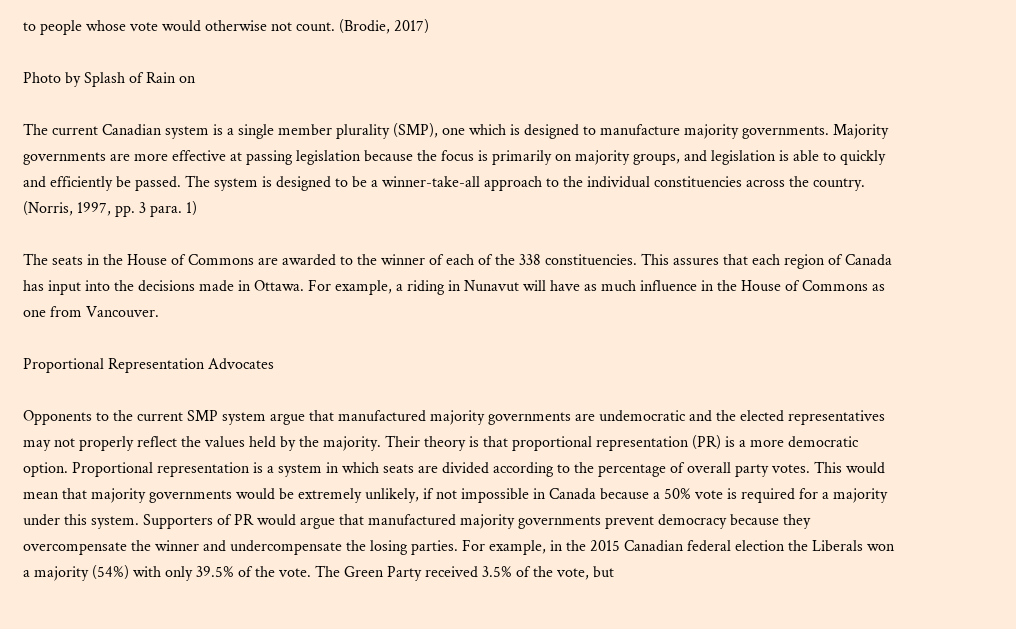to people whose vote would otherwise not count. (Brodie, 2017)

Photo by Splash of Rain on

The current Canadian system is a single member plurality (SMP), one which is designed to manufacture majority governments. Majority governments are more effective at passing legislation because the focus is primarily on majority groups, and legislation is able to quickly and efficiently be passed. The system is designed to be a winner-take-all approach to the individual constituencies across the country. (Norris, 1997, pp. 3 para. 1)

The seats in the House of Commons are awarded to the winner of each of the 338 constituencies. This assures that each region of Canada has input into the decisions made in Ottawa. For example, a riding in Nunavut will have as much influence in the House of Commons as one from Vancouver.

Proportional Representation Advocates

Opponents to the current SMP system argue that manufactured majority governments are undemocratic and the elected representatives may not properly reflect the values held by the majority. Their theory is that proportional representation (PR) is a more democratic option. Proportional representation is a system in which seats are divided according to the percentage of overall party votes. This would mean that majority governments would be extremely unlikely, if not impossible in Canada because a 50% vote is required for a majority under this system. Supporters of PR would argue that manufactured majority governments prevent democracy because they overcompensate the winner and undercompensate the losing parties. For example, in the 2015 Canadian federal election the Liberals won a majority (54%) with only 39.5% of the vote. The Green Party received 3.5% of the vote, but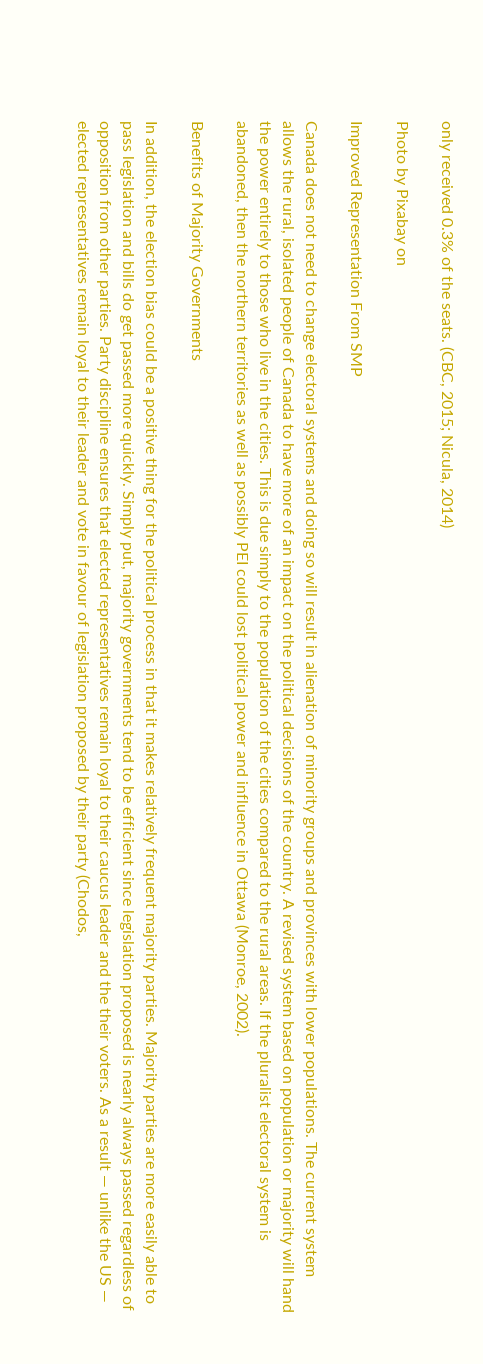only received 0.3% of the seats. (CBC, 2015; Nicula, 2014)

Photo by Pixabay on

Improved Representation From SMP

Canada does not need to change electoral systems and doing so will result in alienation of minority groups and provinces with lower populations. The current system allows the rural, isolated people of Canada to have more of an impact on the political decisions of the country. A revised system based on population or majority will hand the power entirely to those who live in the cities. This is due simply to the population of the cities compared to the rural areas. If the pluralist electoral system is abandoned, then the northern territories as well as possibly PEI could lost political power and influence in Ottawa (Monroe, 2002).

Benefits of Majority Governments

In addition, the election bias could be a positive thing for the political process in that it makes relatively frequent majority parties. Majority parties are more easily able to pass legislation and bills do get passed more quickly. Simply put, majority governments tend to be efficient since legislation proposed is nearly always passed regardless of opposition from other parties. Party discipline ensures that elected representatives remain loyal to their caucus leader and the their voters. As a result — unlike the US — elected representatives remain loyal to their leader and vote in favour of legislation proposed by their party (Chodos,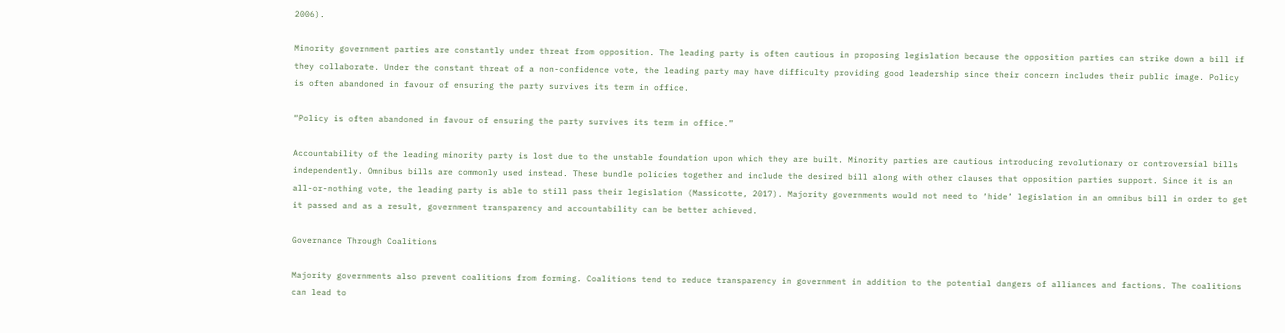2006).

Minority government parties are constantly under threat from opposition. The leading party is often cautious in proposing legislation because the opposition parties can strike down a bill if they collaborate. Under the constant threat of a non-confidence vote, the leading party may have difficulty providing good leadership since their concern includes their public image. Policy is often abandoned in favour of ensuring the party survives its term in office.

“Policy is often abandoned in favour of ensuring the party survives its term in office.”

Accountability of the leading minority party is lost due to the unstable foundation upon which they are built. Minority parties are cautious introducing revolutionary or controversial bills independently. Omnibus bills are commonly used instead. These bundle policies together and include the desired bill along with other clauses that opposition parties support. Since it is an all-or-nothing vote, the leading party is able to still pass their legislation (Massicotte, 2017). Majority governments would not need to ‘hide’ legislation in an omnibus bill in order to get it passed and as a result, government transparency and accountability can be better achieved.

Governance Through Coalitions

Majority governments also prevent coalitions from forming. Coalitions tend to reduce transparency in government in addition to the potential dangers of alliances and factions. The coalitions can lead to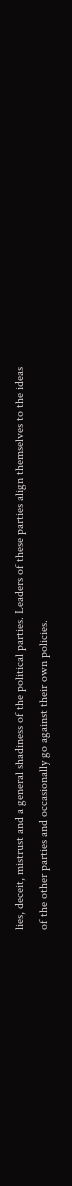lies, deceit, mistrust and a general shadiness of the political parties. Leaders of these parties align themselves to the ideas of the other parties and occasionally go against their own policies.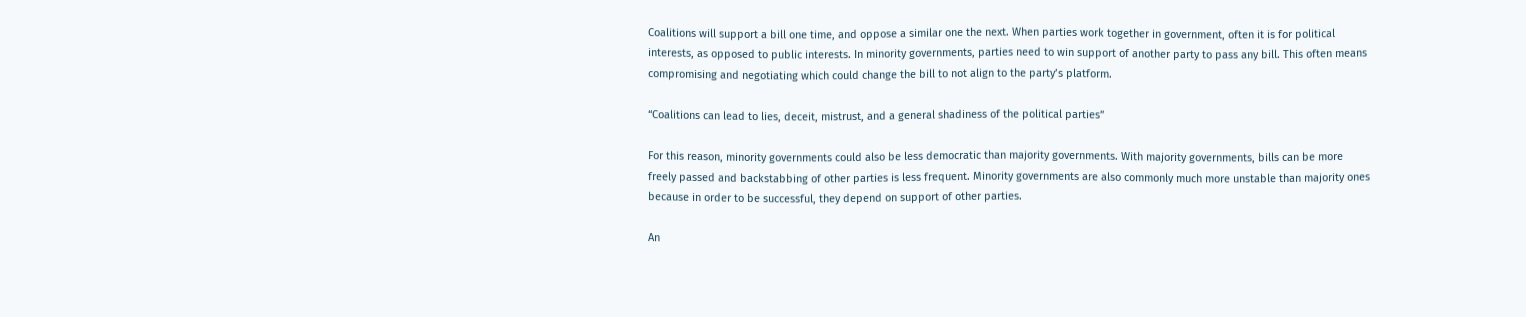Coalitions will support a bill one time, and oppose a similar one the next. When parties work together in government, often it is for political interests, as opposed to public interests. In minority governments, parties need to win support of another party to pass any bill. This often means compromising and negotiating which could change the bill to not align to the party’s platform.

“Coalitions can lead to lies, deceit, mistrust, and a general shadiness of the political parties”

For this reason, minority governments could also be less democratic than majority governments. With majority governments, bills can be more freely passed and backstabbing of other parties is less frequent. Minority governments are also commonly much more unstable than majority ones because in order to be successful, they depend on support of other parties.

An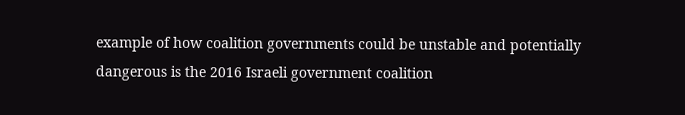example of how coalition governments could be unstable and potentially dangerous is the 2016 Israeli government coalition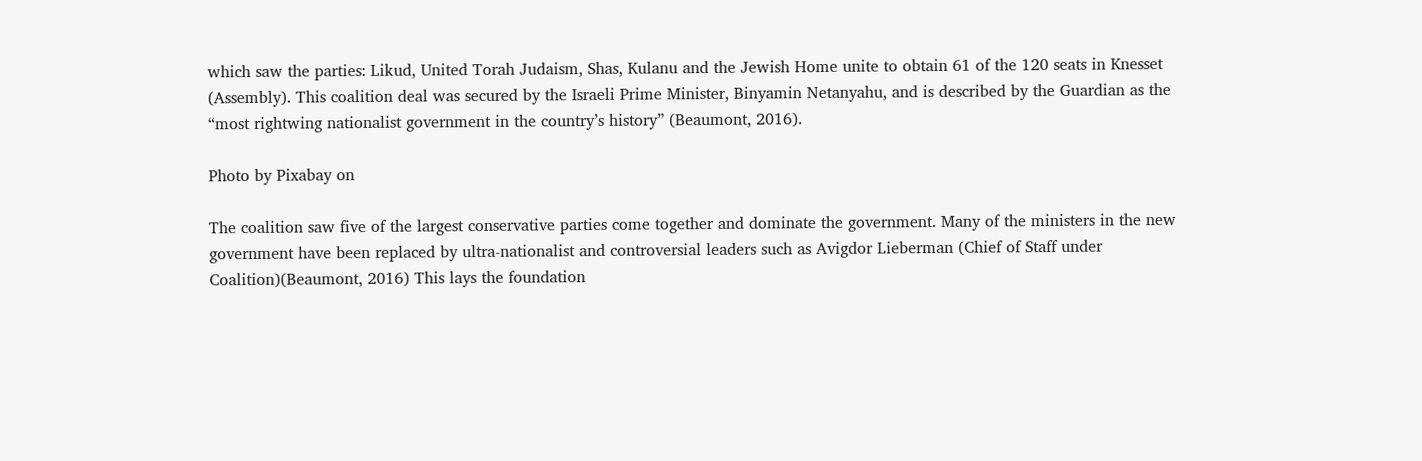which saw the parties: Likud, United Torah Judaism, Shas, Kulanu and the Jewish Home unite to obtain 61 of the 120 seats in Knesset (Assembly). This coalition deal was secured by the Israeli Prime Minister, Binyamin Netanyahu, and is described by the Guardian as the “most rightwing nationalist government in the country’s history” (Beaumont, 2016).

Photo by Pixabay on

The coalition saw five of the largest conservative parties come together and dominate the government. Many of the ministers in the new government have been replaced by ultra-nationalist and controversial leaders such as Avigdor Lieberman (Chief of Staff under Coalition)(Beaumont, 2016) This lays the foundation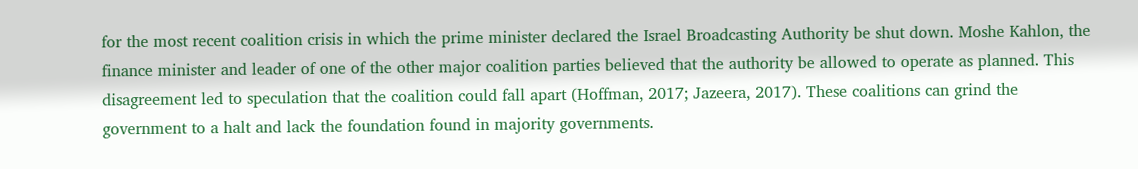for the most recent coalition crisis in which the prime minister declared the Israel Broadcasting Authority be shut down. Moshe Kahlon, the finance minister and leader of one of the other major coalition parties believed that the authority be allowed to operate as planned. This disagreement led to speculation that the coalition could fall apart (Hoffman, 2017; Jazeera, 2017). These coalitions can grind the government to a halt and lack the foundation found in majority governments.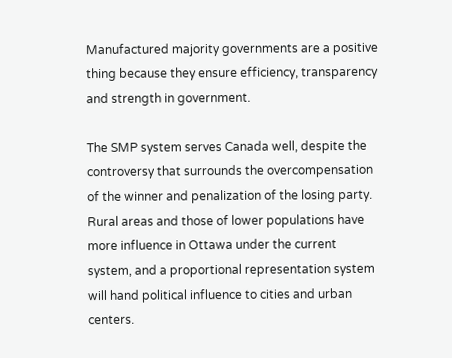Manufactured majority governments are a positive thing because they ensure efficiency, transparency and strength in government.

The SMP system serves Canada well, despite the controversy that surrounds the overcompensation of the winner and penalization of the losing party. Rural areas and those of lower populations have more influence in Ottawa under the current system, and a proportional representation system will hand political influence to cities and urban centers.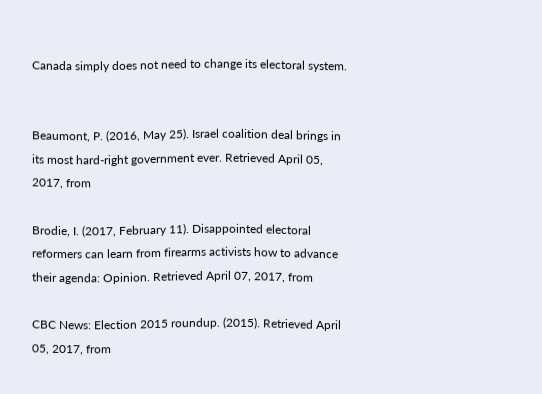Canada simply does not need to change its electoral system.


Beaumont, P. (2016, May 25). Israel coalition deal brings in its most hard-right government ever. Retrieved April 05, 2017, from

Brodie, I. (2017, February 11). Disappointed electoral reformers can learn from firearms activists how to advance their agenda: Opinion. Retrieved April 07, 2017, from

CBC News: Election 2015 roundup. (2015). Retrieved April 05, 2017, from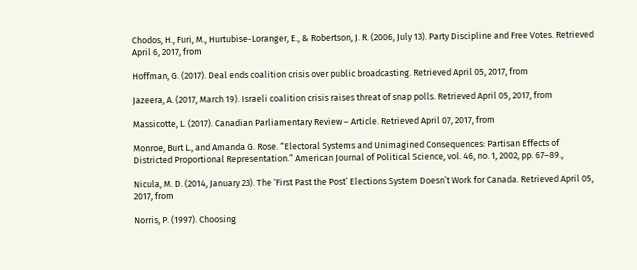Chodos, H., Furi, M., Hurtubise-Loranger, E., & Robertson, J. R. (2006, July 13). Party Discipline and Free Votes. Retrieved April 6, 2017, from

Hoffman, G. (2017). Deal ends coalition crisis over public broadcasting. Retrieved April 05, 2017, from

Jazeera, A. (2017, March 19). Israeli coalition crisis raises threat of snap polls. Retrieved April 05, 2017, from

Massicotte, L. (2017). Canadian Parliamentary Review – Article. Retrieved April 07, 2017, from

Monroe, Burt L., and Amanda G. Rose. “Electoral Systems and Unimagined Consequences: Partisan Effects of Districted Proportional Representation.” American Journal of Political Science, vol. 46, no. 1, 2002, pp. 67–89.,

Nicula, M. D. (2014, January 23). The ‘First Past the Post’ Elections System Doesn’t Work for Canada. Retrieved April 05, 2017, from

Norris, P. (1997). Choosing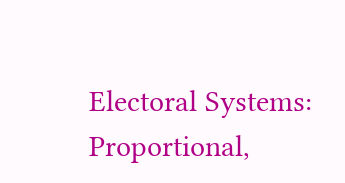Electoral Systems: Proportional,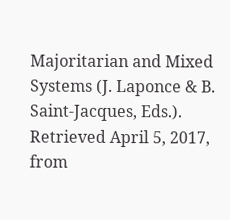Majoritarian and Mixed Systems (J. Laponce & B. Saint-Jacques, Eds.). Retrieved April 5, 2017, from